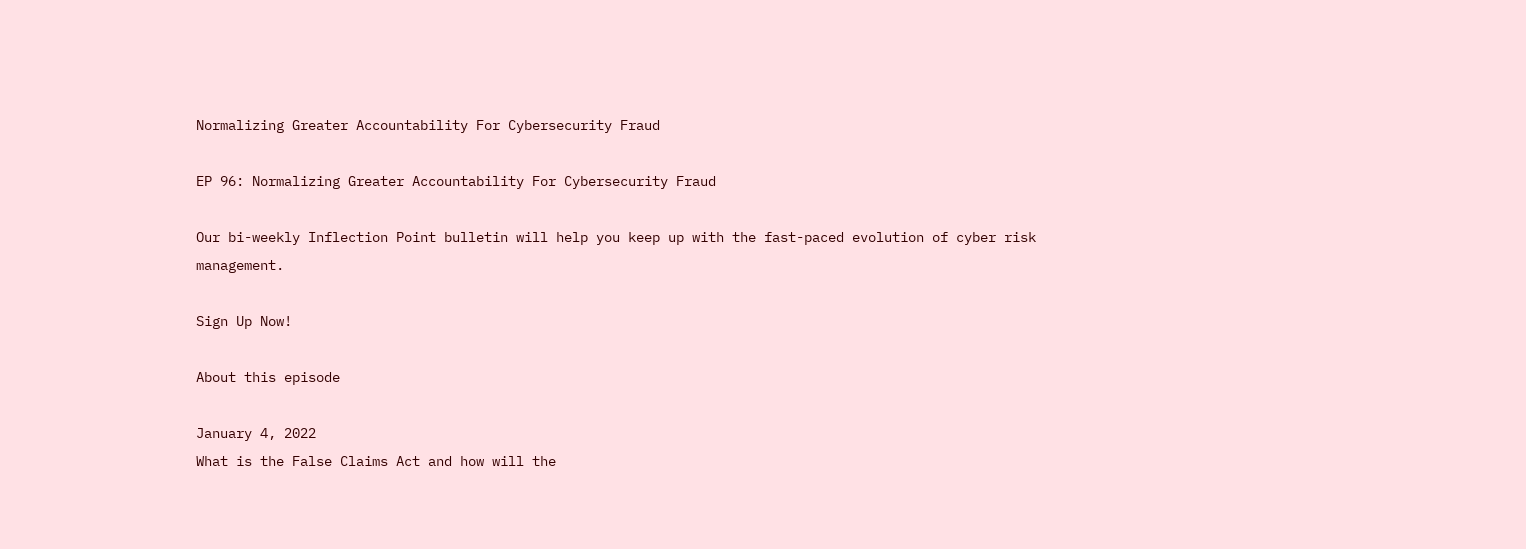Normalizing Greater Accountability For Cybersecurity Fraud

EP 96: Normalizing Greater Accountability For Cybersecurity Fraud

Our bi-weekly Inflection Point bulletin will help you keep up with the fast-paced evolution of cyber risk management.

Sign Up Now!

About this episode

January 4, 2022
What is the False Claims Act and how will the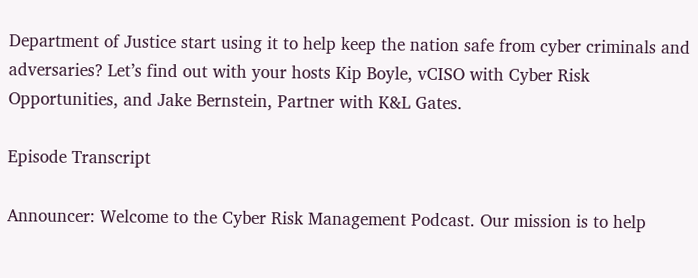Department of Justice start using it to help keep the nation safe from cyber criminals and adversaries? Let’s find out with your hosts Kip Boyle, vCISO with Cyber Risk Opportunities, and Jake Bernstein, Partner with K&L Gates.

Episode Transcript

Announcer: Welcome to the Cyber Risk Management Podcast. Our mission is to help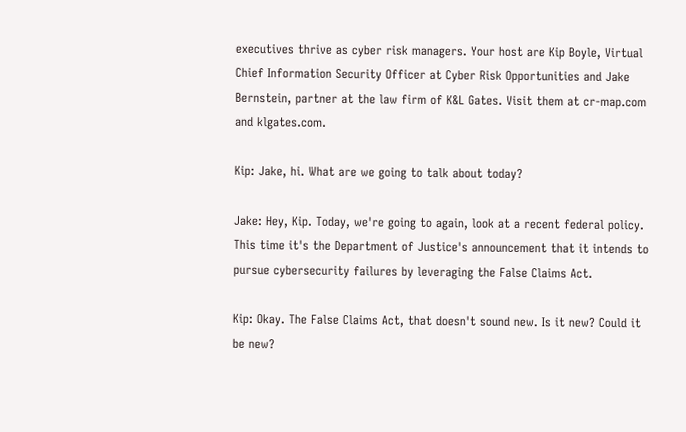executives thrive as cyber risk managers. Your host are Kip Boyle, Virtual Chief Information Security Officer at Cyber Risk Opportunities and Jake Bernstein, partner at the law firm of K&L Gates. Visit them at cr-map.com and klgates.com.

Kip: Jake, hi. What are we going to talk about today?

Jake: Hey, Kip. Today, we're going to again, look at a recent federal policy. This time it's the Department of Justice's announcement that it intends to pursue cybersecurity failures by leveraging the False Claims Act.

Kip: Okay. The False Claims Act, that doesn't sound new. Is it new? Could it be new?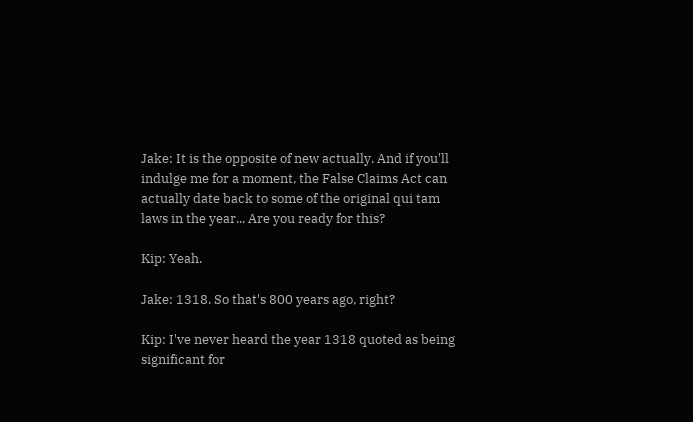Jake: It is the opposite of new actually. And if you'll indulge me for a moment, the False Claims Act can actually date back to some of the original qui tam laws in the year... Are you ready for this?

Kip: Yeah.

Jake: 1318. So that's 800 years ago, right?

Kip: I've never heard the year 1318 quoted as being significant for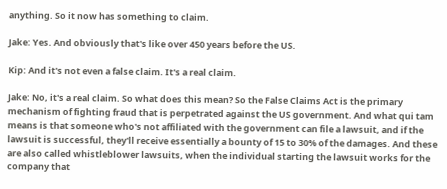anything. So it now has something to claim.

Jake: Yes. And obviously that's like over 450 years before the US.

Kip: And it's not even a false claim. It's a real claim.

Jake: No, it's a real claim. So what does this mean? So the False Claims Act is the primary mechanism of fighting fraud that is perpetrated against the US government. And what qui tam means is that someone who's not affiliated with the government can file a lawsuit, and if the lawsuit is successful, they'll receive essentially a bounty of 15 to 30% of the damages. And these are also called whistleblower lawsuits, when the individual starting the lawsuit works for the company that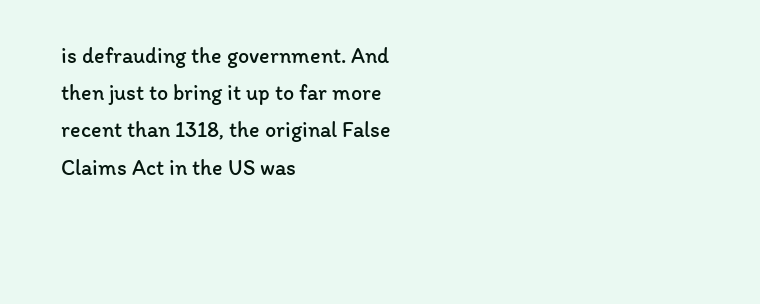is defrauding the government. And then just to bring it up to far more recent than 1318, the original False Claims Act in the US was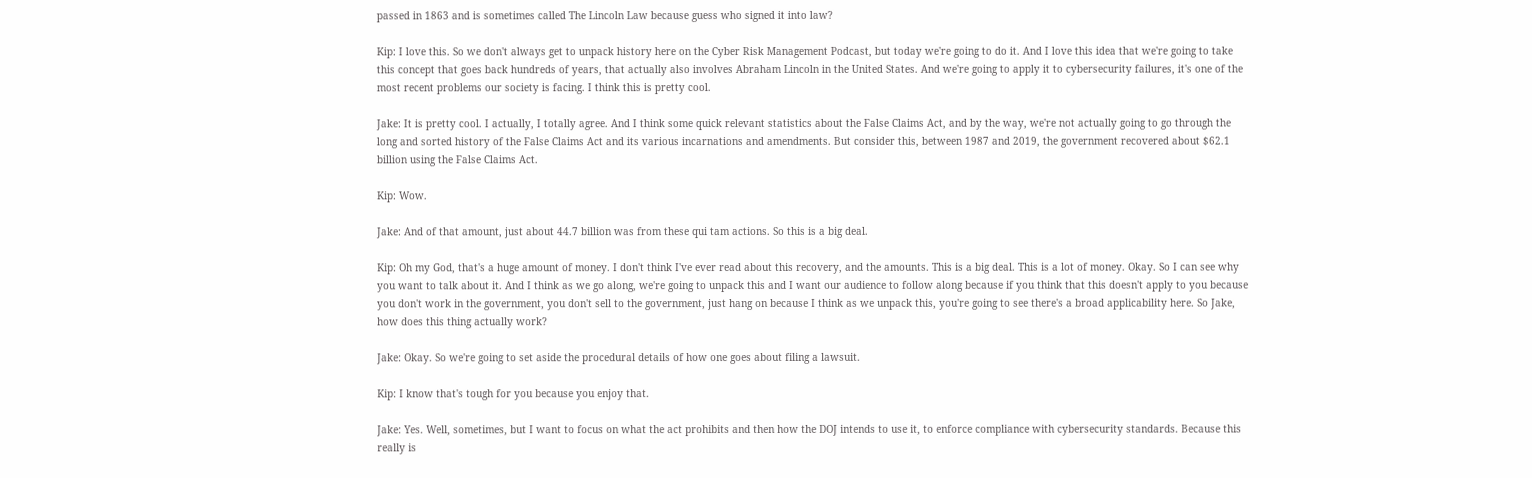passed in 1863 and is sometimes called The Lincoln Law because guess who signed it into law?

Kip: I love this. So we don't always get to unpack history here on the Cyber Risk Management Podcast, but today we're going to do it. And I love this idea that we're going to take this concept that goes back hundreds of years, that actually also involves Abraham Lincoln in the United States. And we're going to apply it to cybersecurity failures, it's one of the most recent problems our society is facing. I think this is pretty cool.

Jake: It is pretty cool. I actually, I totally agree. And I think some quick relevant statistics about the False Claims Act, and by the way, we're not actually going to go through the long and sorted history of the False Claims Act and its various incarnations and amendments. But consider this, between 1987 and 2019, the government recovered about $62.1 billion using the False Claims Act.

Kip: Wow.

Jake: And of that amount, just about 44.7 billion was from these qui tam actions. So this is a big deal.

Kip: Oh my God, that's a huge amount of money. I don't think I've ever read about this recovery, and the amounts. This is a big deal. This is a lot of money. Okay. So I can see why you want to talk about it. And I think as we go along, we're going to unpack this and I want our audience to follow along because if you think that this doesn't apply to you because you don't work in the government, you don't sell to the government, just hang on because I think as we unpack this, you're going to see there's a broad applicability here. So Jake, how does this thing actually work?

Jake: Okay. So we're going to set aside the procedural details of how one goes about filing a lawsuit.

Kip: I know that's tough for you because you enjoy that.

Jake: Yes. Well, sometimes, but I want to focus on what the act prohibits and then how the DOJ intends to use it, to enforce compliance with cybersecurity standards. Because this really is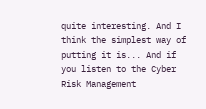quite interesting. And I think the simplest way of putting it is... And if you listen to the Cyber Risk Management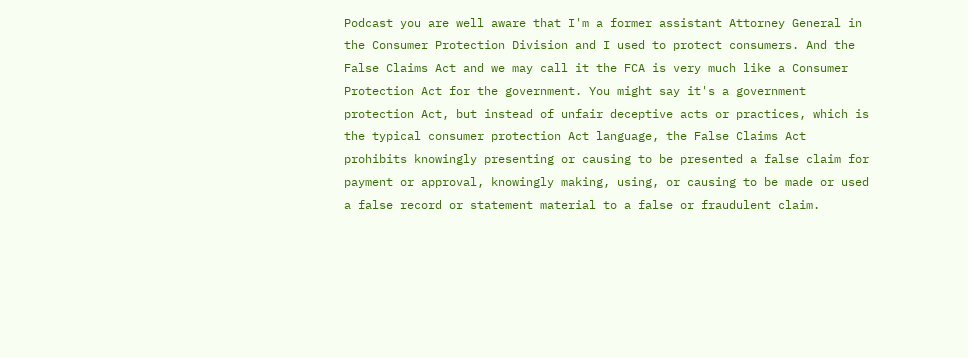Podcast you are well aware that I'm a former assistant Attorney General in the Consumer Protection Division and I used to protect consumers. And the False Claims Act and we may call it the FCA is very much like a Consumer Protection Act for the government. You might say it's a government protection Act, but instead of unfair deceptive acts or practices, which is the typical consumer protection Act language, the False Claims Act prohibits knowingly presenting or causing to be presented a false claim for payment or approval, knowingly making, using, or causing to be made or used a false record or statement material to a false or fraudulent claim.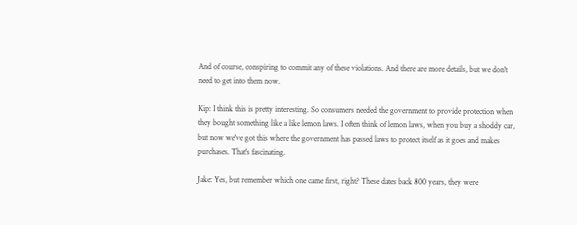And of course, conspiring to commit any of these violations. And there are more details, but we don't need to get into them now.

Kip: I think this is pretty interesting. So consumers needed the government to provide protection when they bought something like a like lemon laws. I often think of lemon laws, when you buy a shoddy car, but now we've got this where the government has passed laws to protect itself as it goes and makes purchases. That's fascinating.

Jake: Yes, but remember which one came first, right? These dates back 800 years, they were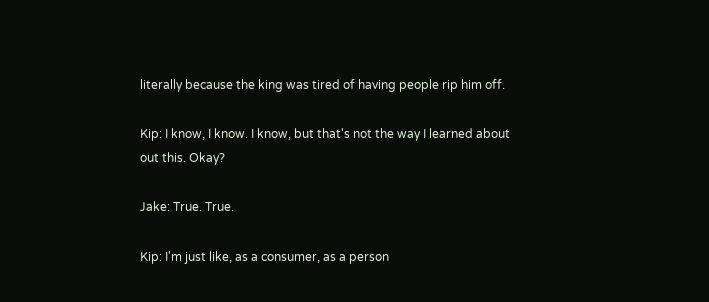literally because the king was tired of having people rip him off.

Kip: I know, I know. I know, but that's not the way I learned about out this. Okay?

Jake: True. True.

Kip: I'm just like, as a consumer, as a person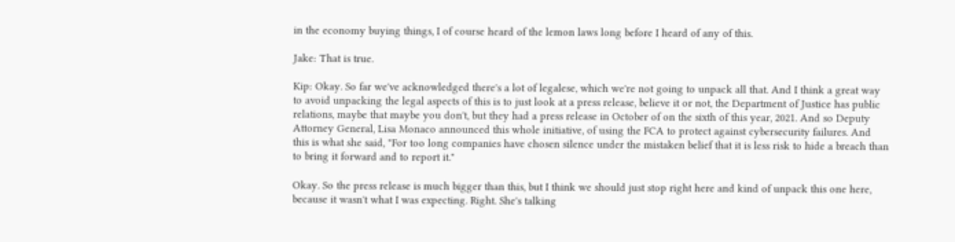in the economy buying things, I of course heard of the lemon laws long before I heard of any of this.

Jake: That is true.

Kip: Okay. So far we've acknowledged there's a lot of legalese, which we're not going to unpack all that. And I think a great way to avoid unpacking the legal aspects of this is to just look at a press release, believe it or not, the Department of Justice has public relations, maybe that maybe you don't, but they had a press release in October of on the sixth of this year, 2021. And so Deputy Attorney General, Lisa Monaco announced this whole initiative, of using the FCA to protect against cybersecurity failures. And this is what she said, "For too long companies have chosen silence under the mistaken belief that it is less risk to hide a breach than to bring it forward and to report it."

Okay. So the press release is much bigger than this, but I think we should just stop right here and kind of unpack this one here, because it wasn't what I was expecting. Right. She's talking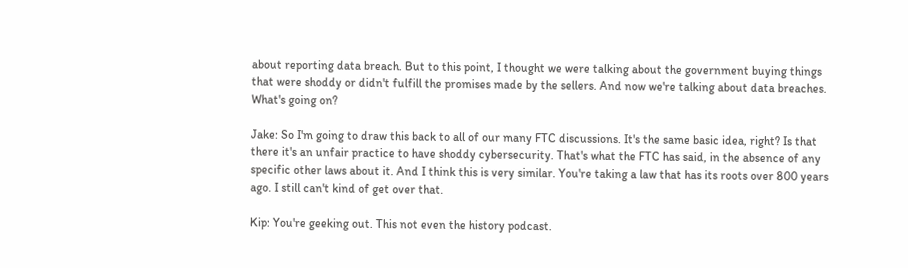about reporting data breach. But to this point, I thought we were talking about the government buying things that were shoddy or didn't fulfill the promises made by the sellers. And now we're talking about data breaches. What's going on?

Jake: So I'm going to draw this back to all of our many FTC discussions. It's the same basic idea, right? Is that there it's an unfair practice to have shoddy cybersecurity. That's what the FTC has said, in the absence of any specific other laws about it. And I think this is very similar. You're taking a law that has its roots over 800 years ago. I still can't kind of get over that.

Kip: You're geeking out. This not even the history podcast.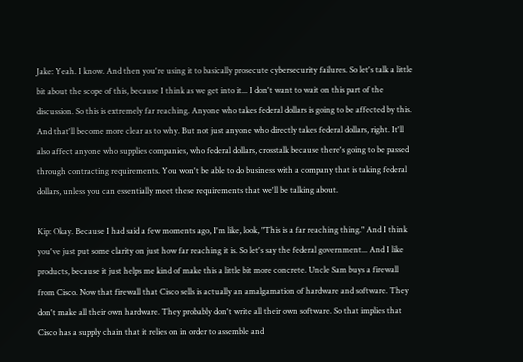Jake: Yeah. I know. And then you're using it to basically prosecute cybersecurity failures. So let's talk a little bit about the scope of this, because I think as we get into it... I don't want to wait on this part of the discussion. So this is extremely far reaching. Anyone who takes federal dollars is going to be affected by this. And that'll become more clear as to why. But not just anyone who directly takes federal dollars, right. It'll also affect anyone who supplies companies, who federal dollars, crosstalk because there's going to be passed through contracting requirements. You won't be able to do business with a company that is taking federal dollars, unless you can essentially meet these requirements that we'll be talking about.

Kip: Okay. Because I had said a few moments ago, I'm like, look, "This is a far reaching thing." And I think you've just put some clarity on just how far reaching it is. So let's say the federal government... And I like products, because it just helps me kind of make this a little bit more concrete. Uncle Sam buys a firewall from Cisco. Now that firewall that Cisco sells is actually an amalgamation of hardware and software. They don't make all their own hardware. They probably don't write all their own software. So that implies that Cisco has a supply chain that it relies on in order to assemble and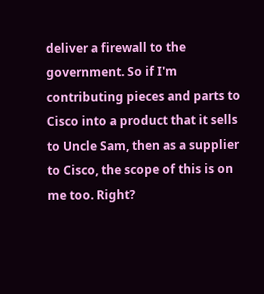deliver a firewall to the government. So if I'm contributing pieces and parts to Cisco into a product that it sells to Uncle Sam, then as a supplier to Cisco, the scope of this is on me too. Right?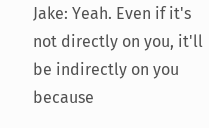Jake: Yeah. Even if it's not directly on you, it'll be indirectly on you because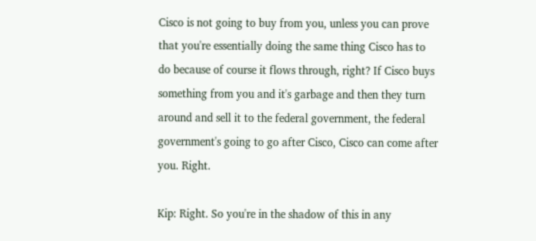Cisco is not going to buy from you, unless you can prove that you're essentially doing the same thing Cisco has to do because of course it flows through, right? If Cisco buys something from you and it's garbage and then they turn around and sell it to the federal government, the federal government's going to go after Cisco, Cisco can come after you. Right.

Kip: Right. So you're in the shadow of this in any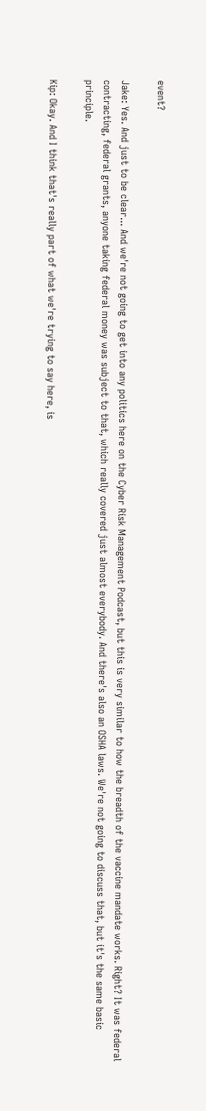event?

Jake: Yes. And just to be clear... And we're not going to get into any politics here on the Cyber Risk Management Podcast, but this is very similar to how the breadth of the vaccine mandate works. Right? It was federal contracting, federal grants, anyone taking federal money was subject to that, which really covered just almost everybody. And there's also an OSHA laws. We're not going to discuss that, but it's the same basic principle.

Kip: Okay. And I think that's really part of what we're trying to say here, is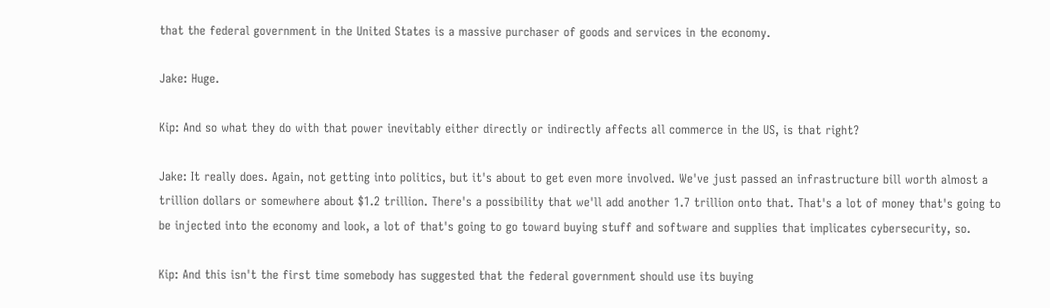that the federal government in the United States is a massive purchaser of goods and services in the economy.

Jake: Huge.

Kip: And so what they do with that power inevitably either directly or indirectly affects all commerce in the US, is that right?

Jake: It really does. Again, not getting into politics, but it's about to get even more involved. We've just passed an infrastructure bill worth almost a trillion dollars or somewhere about $1.2 trillion. There's a possibility that we'll add another 1.7 trillion onto that. That's a lot of money that's going to be injected into the economy and look, a lot of that's going to go toward buying stuff and software and supplies that implicates cybersecurity, so.

Kip: And this isn't the first time somebody has suggested that the federal government should use its buying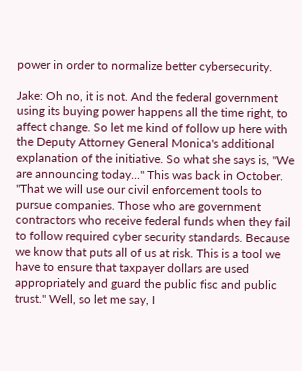power in order to normalize better cybersecurity.

Jake: Oh no, it is not. And the federal government using its buying power happens all the time right, to affect change. So let me kind of follow up here with the Deputy Attorney General Monica's additional explanation of the initiative. So what she says is, "We are announcing today..." This was back in October. "That we will use our civil enforcement tools to pursue companies. Those who are government contractors who receive federal funds when they fail to follow required cyber security standards. Because we know that puts all of us at risk. This is a tool we have to ensure that taxpayer dollars are used appropriately and guard the public fisc and public trust." Well, so let me say, I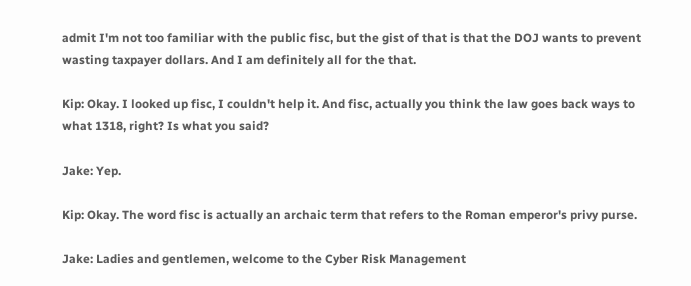admit I'm not too familiar with the public fisc, but the gist of that is that the DOJ wants to prevent wasting taxpayer dollars. And I am definitely all for the that.

Kip: Okay. I looked up fisc, I couldn't help it. And fisc, actually you think the law goes back ways to what 1318, right? Is what you said?

Jake: Yep.

Kip: Okay. The word fisc is actually an archaic term that refers to the Roman emperor's privy purse.

Jake: Ladies and gentlemen, welcome to the Cyber Risk Management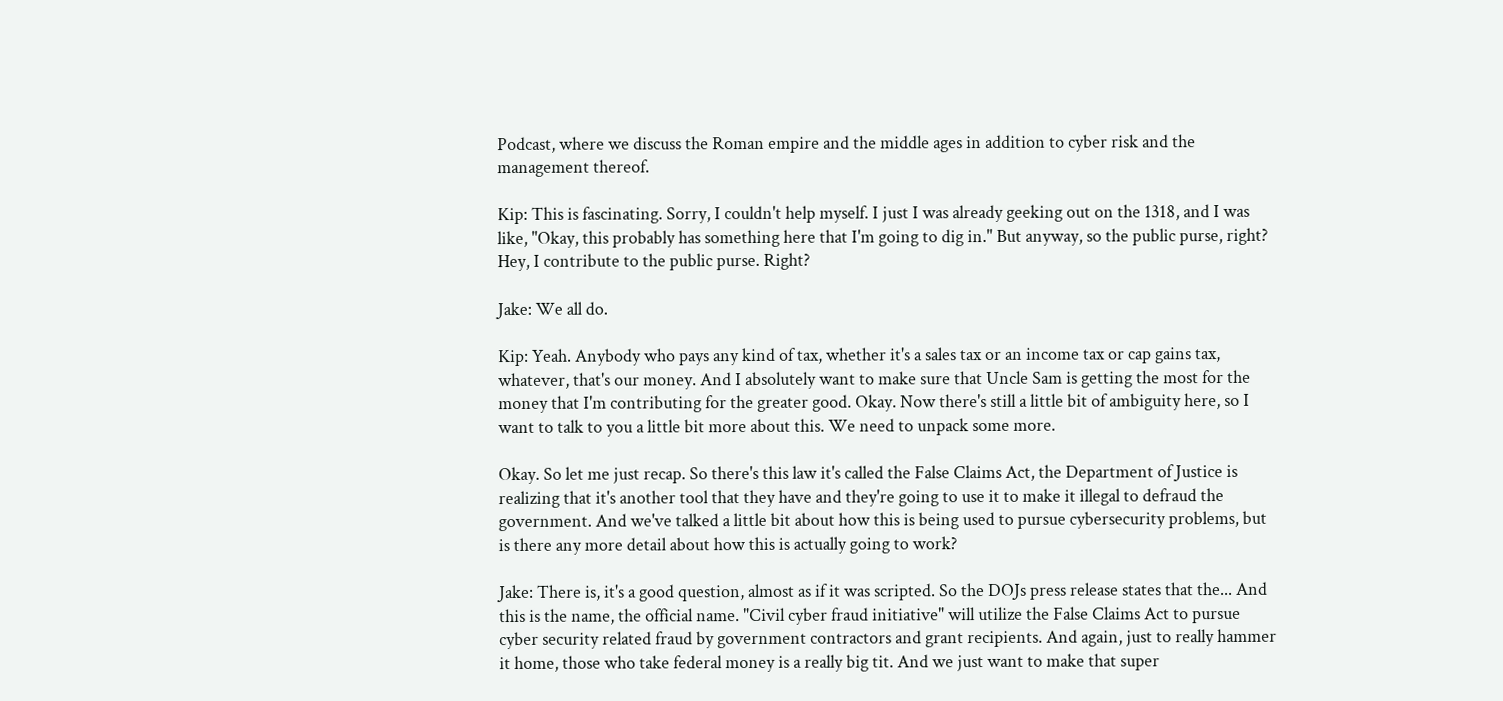Podcast, where we discuss the Roman empire and the middle ages in addition to cyber risk and the management thereof.

Kip: This is fascinating. Sorry, I couldn't help myself. I just I was already geeking out on the 1318, and I was like, "Okay, this probably has something here that I'm going to dig in." But anyway, so the public purse, right? Hey, I contribute to the public purse. Right?

Jake: We all do.

Kip: Yeah. Anybody who pays any kind of tax, whether it's a sales tax or an income tax or cap gains tax, whatever, that's our money. And I absolutely want to make sure that Uncle Sam is getting the most for the money that I'm contributing for the greater good. Okay. Now there's still a little bit of ambiguity here, so I want to talk to you a little bit more about this. We need to unpack some more.

Okay. So let me just recap. So there's this law it's called the False Claims Act, the Department of Justice is realizing that it's another tool that they have and they're going to use it to make it illegal to defraud the government. And we've talked a little bit about how this is being used to pursue cybersecurity problems, but is there any more detail about how this is actually going to work?

Jake: There is, it's a good question, almost as if it was scripted. So the DOJs press release states that the... And this is the name, the official name. "Civil cyber fraud initiative" will utilize the False Claims Act to pursue cyber security related fraud by government contractors and grant recipients. And again, just to really hammer it home, those who take federal money is a really big tit. And we just want to make that super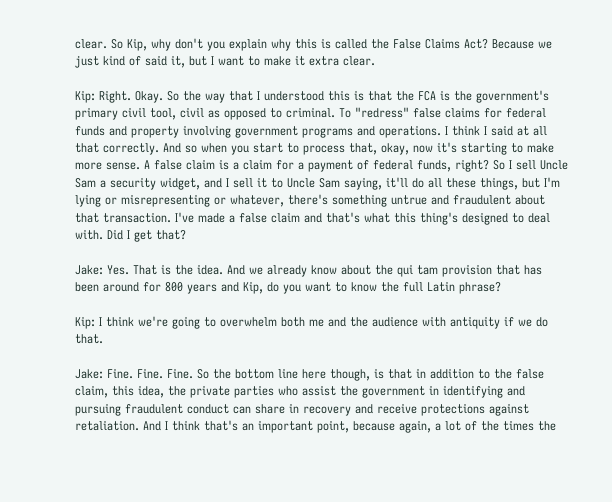clear. So Kip, why don't you explain why this is called the False Claims Act? Because we just kind of said it, but I want to make it extra clear.

Kip: Right. Okay. So the way that I understood this is that the FCA is the government's primary civil tool, civil as opposed to criminal. To "redress" false claims for federal funds and property involving government programs and operations. I think I said at all that correctly. And so when you start to process that, okay, now it's starting to make more sense. A false claim is a claim for a payment of federal funds, right? So I sell Uncle Sam a security widget, and I sell it to Uncle Sam saying, it'll do all these things, but I'm lying or misrepresenting or whatever, there's something untrue and fraudulent about that transaction. I've made a false claim and that's what this thing's designed to deal with. Did I get that?

Jake: Yes. That is the idea. And we already know about the qui tam provision that has been around for 800 years and Kip, do you want to know the full Latin phrase?

Kip: I think we're going to overwhelm both me and the audience with antiquity if we do that.

Jake: Fine. Fine. Fine. So the bottom line here though, is that in addition to the false claim, this idea, the private parties who assist the government in identifying and pursuing fraudulent conduct can share in recovery and receive protections against retaliation. And I think that's an important point, because again, a lot of the times the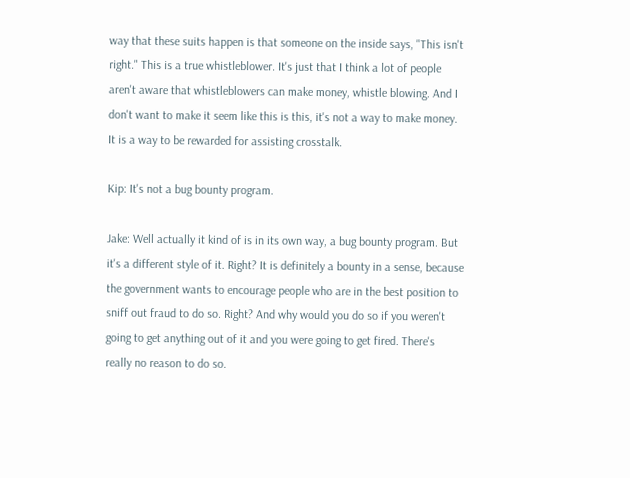way that these suits happen is that someone on the inside says, "This isn't right." This is a true whistleblower. It's just that I think a lot of people aren't aware that whistleblowers can make money, whistle blowing. And I don't want to make it seem like this is this, it's not a way to make money. It is a way to be rewarded for assisting crosstalk.

Kip: It's not a bug bounty program.

Jake: Well actually it kind of is in its own way, a bug bounty program. But it's a different style of it. Right? It is definitely a bounty in a sense, because the government wants to encourage people who are in the best position to sniff out fraud to do so. Right? And why would you do so if you weren't going to get anything out of it and you were going to get fired. There's really no reason to do so.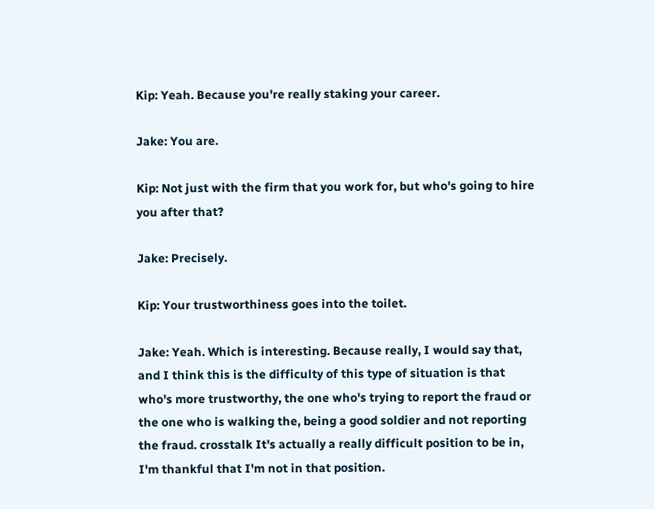Kip: Yeah. Because you're really staking your career.

Jake: You are.

Kip: Not just with the firm that you work for, but who's going to hire you after that?

Jake: Precisely.

Kip: Your trustworthiness goes into the toilet.

Jake: Yeah. Which is interesting. Because really, I would say that, and I think this is the difficulty of this type of situation is that who's more trustworthy, the one who's trying to report the fraud or the one who is walking the, being a good soldier and not reporting the fraud. crosstalk It's actually a really difficult position to be in, I'm thankful that I'm not in that position.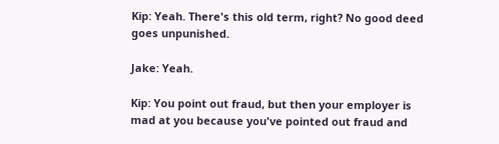Kip: Yeah. There's this old term, right? No good deed goes unpunished.

Jake: Yeah.

Kip: You point out fraud, but then your employer is mad at you because you've pointed out fraud and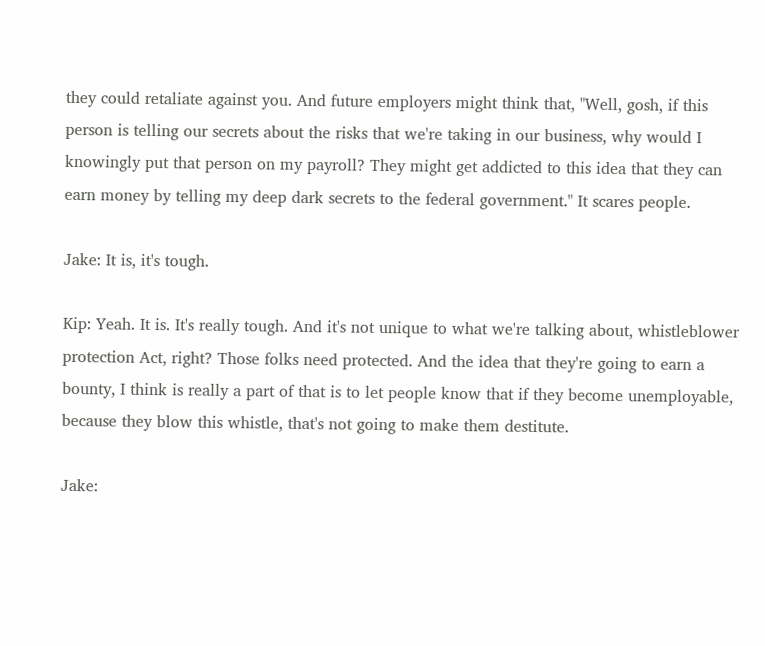they could retaliate against you. And future employers might think that, "Well, gosh, if this person is telling our secrets about the risks that we're taking in our business, why would I knowingly put that person on my payroll? They might get addicted to this idea that they can earn money by telling my deep dark secrets to the federal government." It scares people.

Jake: It is, it's tough.

Kip: Yeah. It is. It's really tough. And it's not unique to what we're talking about, whistleblower protection Act, right? Those folks need protected. And the idea that they're going to earn a bounty, I think is really a part of that is to let people know that if they become unemployable, because they blow this whistle, that's not going to make them destitute.

Jake: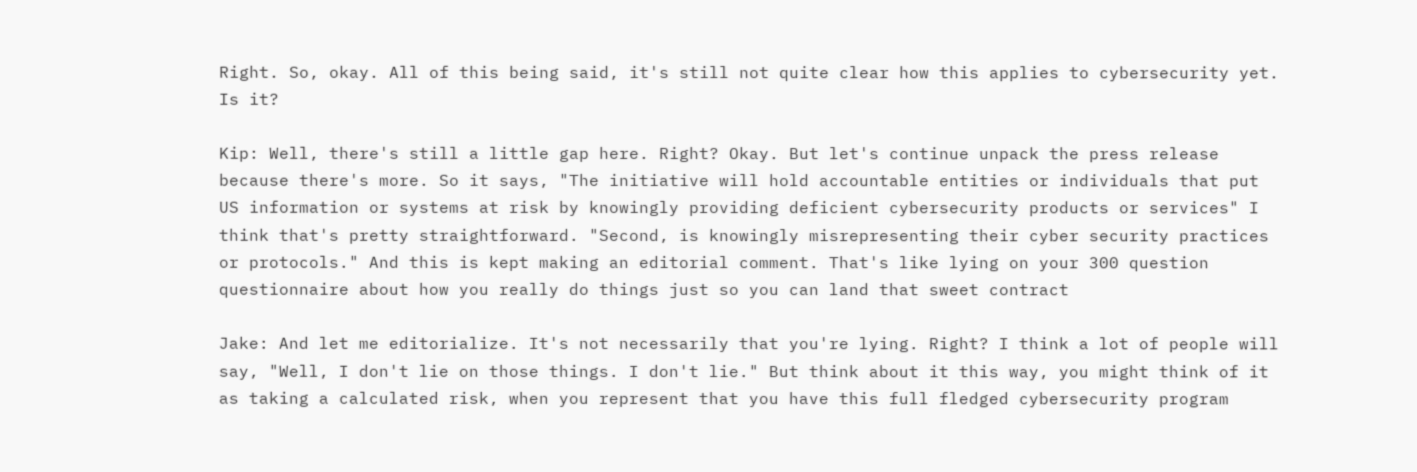Right. So, okay. All of this being said, it's still not quite clear how this applies to cybersecurity yet. Is it?

Kip: Well, there's still a little gap here. Right? Okay. But let's continue unpack the press release because there's more. So it says, "The initiative will hold accountable entities or individuals that put US information or systems at risk by knowingly providing deficient cybersecurity products or services" I think that's pretty straightforward. "Second, is knowingly misrepresenting their cyber security practices or protocols." And this is kept making an editorial comment. That's like lying on your 300 question questionnaire about how you really do things just so you can land that sweet contract

Jake: And let me editorialize. It's not necessarily that you're lying. Right? I think a lot of people will say, "Well, I don't lie on those things. I don't lie." But think about it this way, you might think of it as taking a calculated risk, when you represent that you have this full fledged cybersecurity program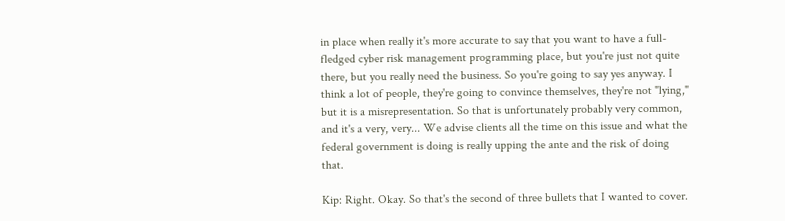in place when really it's more accurate to say that you want to have a full-fledged cyber risk management programming place, but you're just not quite there, but you really need the business. So you're going to say yes anyway. I think a lot of people, they're going to convince themselves, they're not "lying," but it is a misrepresentation. So that is unfortunately probably very common, and it's a very, very... We advise clients all the time on this issue and what the federal government is doing is really upping the ante and the risk of doing that.

Kip: Right. Okay. So that's the second of three bullets that I wanted to cover.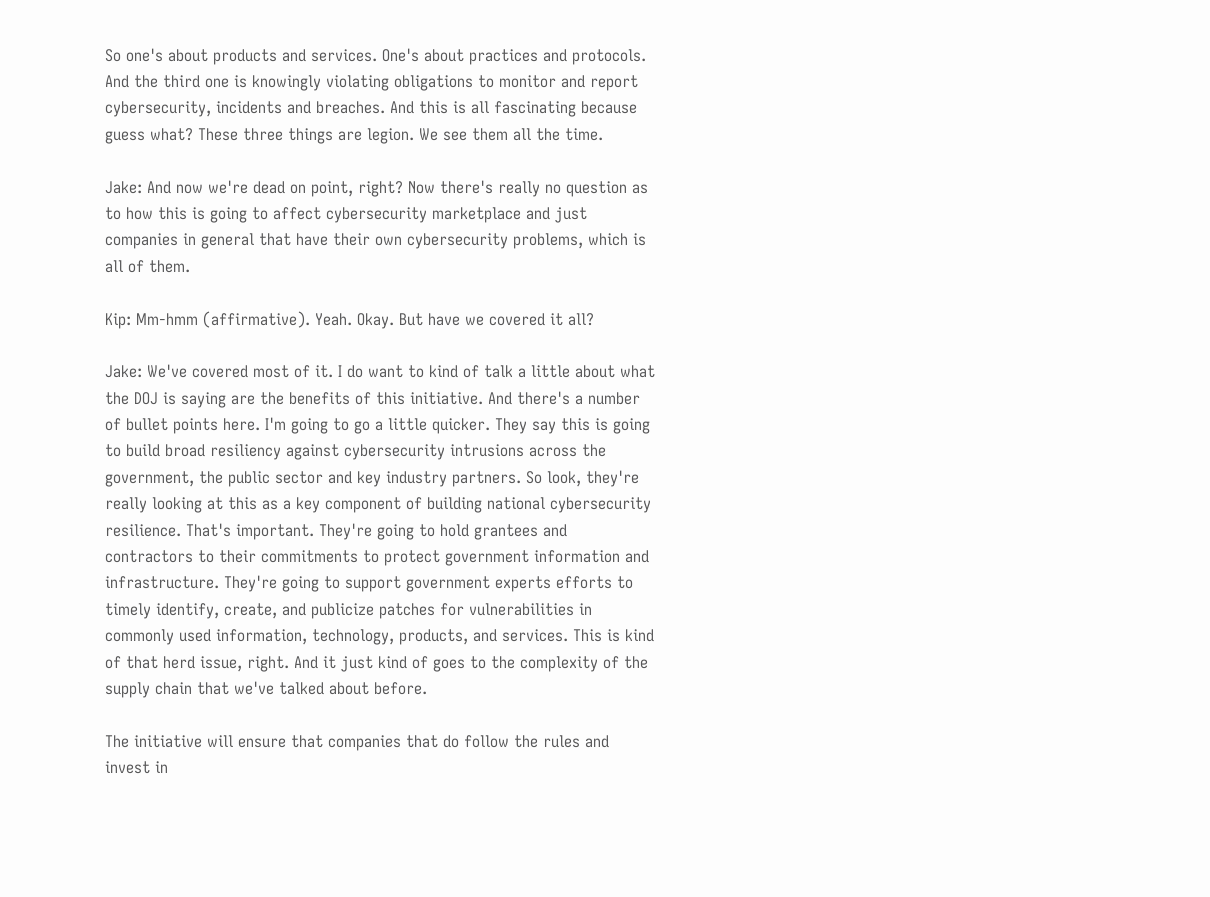So one's about products and services. One's about practices and protocols. And the third one is knowingly violating obligations to monitor and report cybersecurity, incidents and breaches. And this is all fascinating because guess what? These three things are legion. We see them all the time.

Jake: And now we're dead on point, right? Now there's really no question as to how this is going to affect cybersecurity marketplace and just companies in general that have their own cybersecurity problems, which is all of them.

Kip: Mm-hmm (affirmative). Yeah. Okay. But have we covered it all?

Jake: We've covered most of it. I do want to kind of talk a little about what the DOJ is saying are the benefits of this initiative. And there's a number of bullet points here. I'm going to go a little quicker. They say this is going to build broad resiliency against cybersecurity intrusions across the government, the public sector and key industry partners. So look, they're really looking at this as a key component of building national cybersecurity resilience. That's important. They're going to hold grantees and contractors to their commitments to protect government information and infrastructure. They're going to support government experts efforts to timely identify, create, and publicize patches for vulnerabilities in commonly used information, technology, products, and services. This is kind of that herd issue, right. And it just kind of goes to the complexity of the supply chain that we've talked about before.

The initiative will ensure that companies that do follow the rules and invest in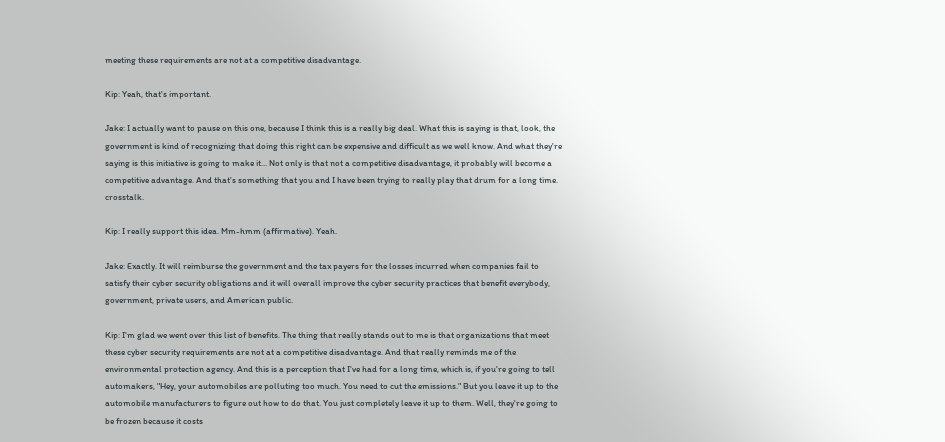meeting these requirements are not at a competitive disadvantage.

Kip: Yeah, that's important.

Jake: I actually want to pause on this one, because I think this is a really big deal. What this is saying is that, look, the government is kind of recognizing that doing this right can be expensive and difficult as we well know. And what they're saying is this initiative is going to make it... Not only is that not a competitive disadvantage, it probably will become a competitive advantage. And that's something that you and I have been trying to really play that drum for a long time. crosstalk.

Kip: I really support this idea. Mm-hmm (affirmative). Yeah.

Jake: Exactly. It will reimburse the government and the tax payers for the losses incurred when companies fail to satisfy their cyber security obligations and it will overall improve the cyber security practices that benefit everybody, government, private users, and American public.

Kip: I'm glad we went over this list of benefits. The thing that really stands out to me is that organizations that meet these cyber security requirements are not at a competitive disadvantage. And that really reminds me of the environmental protection agency. And this is a perception that I've had for a long time, which is, if you're going to tell automakers, "Hey, your automobiles are polluting too much. You need to cut the emissions." But you leave it up to the automobile manufacturers to figure out how to do that. You just completely leave it up to them. Well, they're going to be frozen because it costs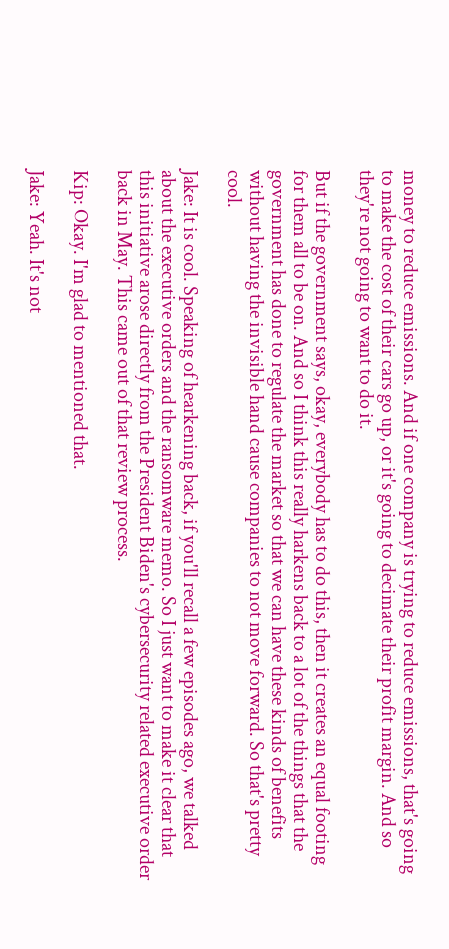money to reduce emissions. And if one company is trying to reduce emissions, that's going to make the cost of their cars go up, or it's going to decimate their profit margin. And so they're not going to want to do it.

But if the government says, okay, everybody has to do this, then it creates an equal footing for them all to be on. And so I think this really harkens back to a lot of the things that the government has done to regulate the market so that we can have these kinds of benefits without having the invisible hand cause companies to not move forward. So that's pretty cool.

Jake: It is cool. Speaking of hearkening back, if you'll recall a few episodes ago, we talked about the executive orders and the ransomware memo. So I just want to make it clear that this initiative arose directly from the President Biden's cybersecurity related executive order back in May. This came out of that review process.

Kip: Okay. I'm glad to mentioned that.

Jake: Yeah. It's not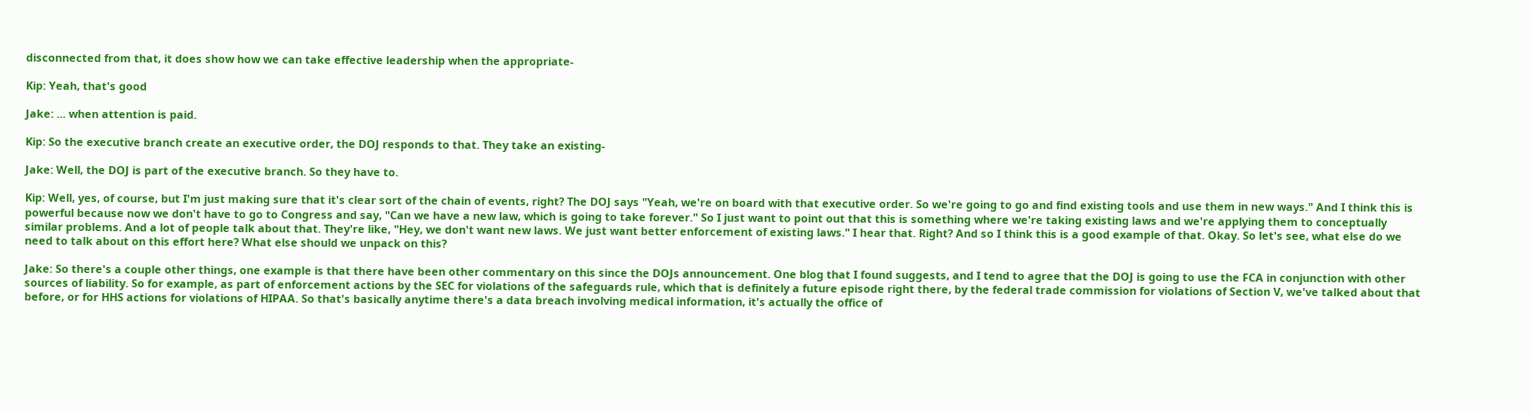disconnected from that, it does show how we can take effective leadership when the appropriate-

Kip: Yeah, that's good

Jake: ... when attention is paid.

Kip: So the executive branch create an executive order, the DOJ responds to that. They take an existing-

Jake: Well, the DOJ is part of the executive branch. So they have to.

Kip: Well, yes, of course, but I'm just making sure that it's clear sort of the chain of events, right? The DOJ says "Yeah, we're on board with that executive order. So we're going to go and find existing tools and use them in new ways." And I think this is powerful because now we don't have to go to Congress and say, "Can we have a new law, which is going to take forever." So I just want to point out that this is something where we're taking existing laws and we're applying them to conceptually similar problems. And a lot of people talk about that. They're like, "Hey, we don't want new laws. We just want better enforcement of existing laws." I hear that. Right? And so I think this is a good example of that. Okay. So let's see, what else do we need to talk about on this effort here? What else should we unpack on this?

Jake: So there's a couple other things, one example is that there have been other commentary on this since the DOJs announcement. One blog that I found suggests, and I tend to agree that the DOJ is going to use the FCA in conjunction with other sources of liability. So for example, as part of enforcement actions by the SEC for violations of the safeguards rule, which that is definitely a future episode right there, by the federal trade commission for violations of Section V, we've talked about that before, or for HHS actions for violations of HIPAA. So that's basically anytime there's a data breach involving medical information, it's actually the office of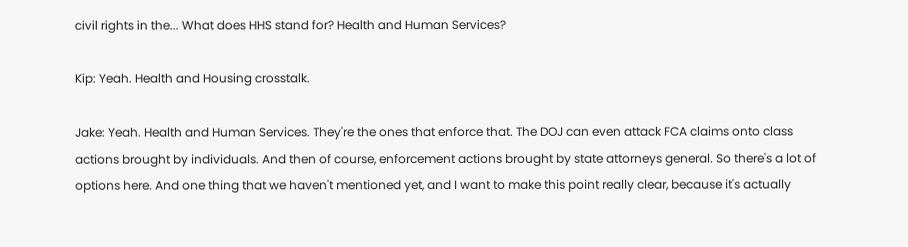civil rights in the... What does HHS stand for? Health and Human Services?

Kip: Yeah. Health and Housing crosstalk.

Jake: Yeah. Health and Human Services. They're the ones that enforce that. The DOJ can even attack FCA claims onto class actions brought by individuals. And then of course, enforcement actions brought by state attorneys general. So there's a lot of options here. And one thing that we haven't mentioned yet, and I want to make this point really clear, because it's actually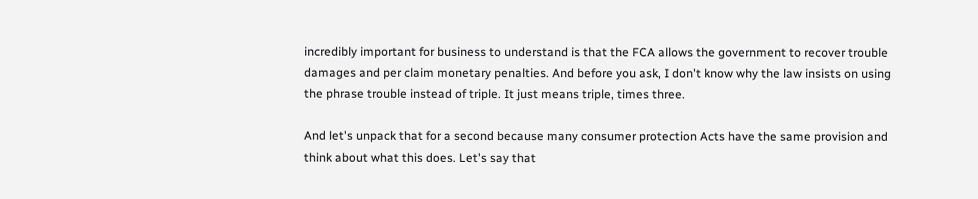incredibly important for business to understand is that the FCA allows the government to recover trouble damages and per claim monetary penalties. And before you ask, I don't know why the law insists on using the phrase trouble instead of triple. It just means triple, times three.

And let's unpack that for a second because many consumer protection Acts have the same provision and think about what this does. Let's say that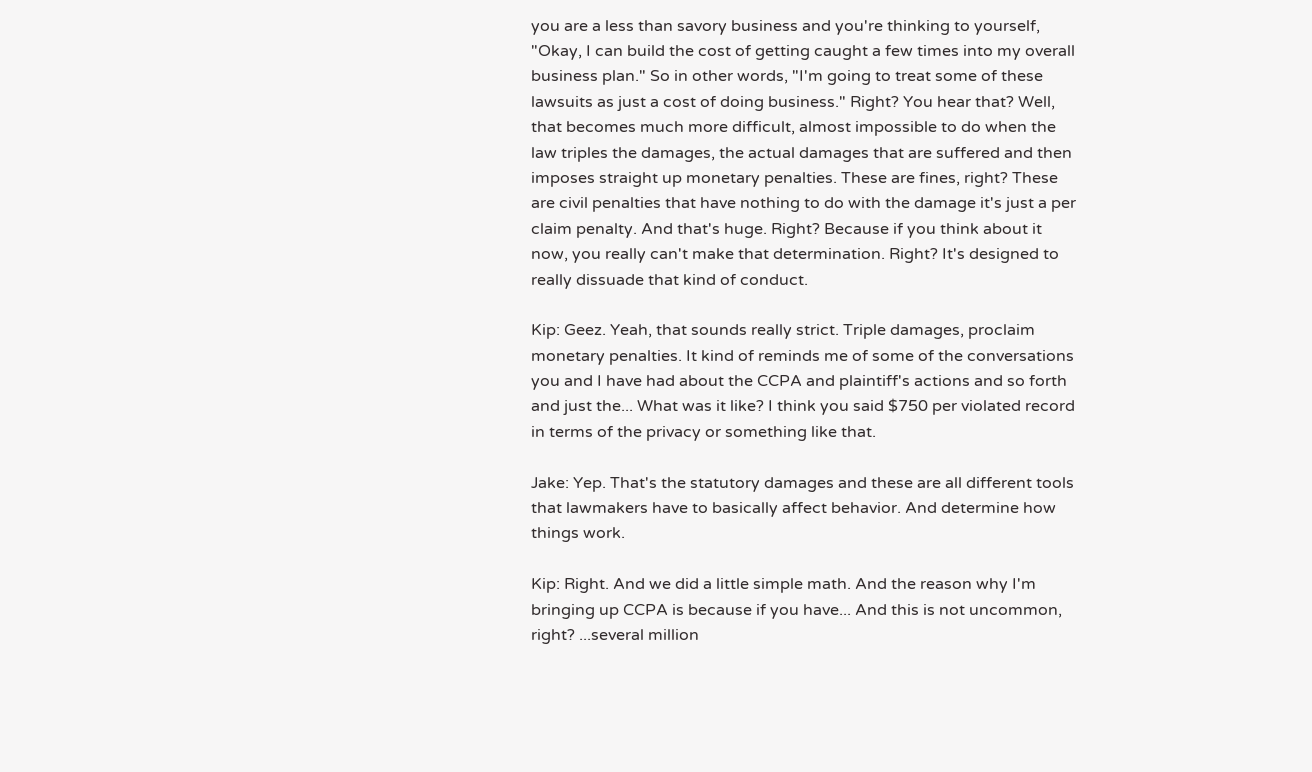you are a less than savory business and you're thinking to yourself, "Okay, I can build the cost of getting caught a few times into my overall business plan." So in other words, "I'm going to treat some of these lawsuits as just a cost of doing business." Right? You hear that? Well, that becomes much more difficult, almost impossible to do when the law triples the damages, the actual damages that are suffered and then imposes straight up monetary penalties. These are fines, right? These are civil penalties that have nothing to do with the damage it's just a per claim penalty. And that's huge. Right? Because if you think about it now, you really can't make that determination. Right? It's designed to really dissuade that kind of conduct.

Kip: Geez. Yeah, that sounds really strict. Triple damages, proclaim monetary penalties. It kind of reminds me of some of the conversations you and I have had about the CCPA and plaintiff's actions and so forth and just the... What was it like? I think you said $750 per violated record in terms of the privacy or something like that.

Jake: Yep. That's the statutory damages and these are all different tools that lawmakers have to basically affect behavior. And determine how things work.

Kip: Right. And we did a little simple math. And the reason why I'm bringing up CCPA is because if you have... And this is not uncommon, right? ...several million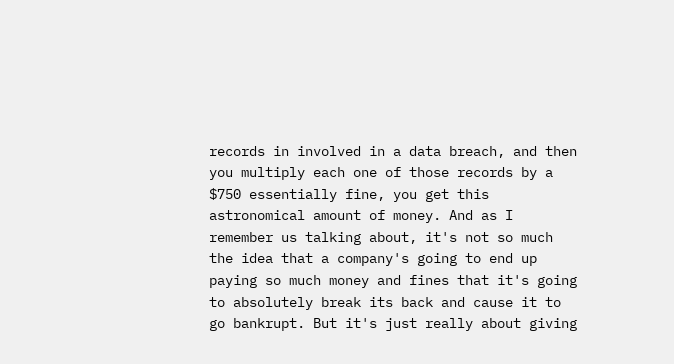records in involved in a data breach, and then you multiply each one of those records by a $750 essentially fine, you get this astronomical amount of money. And as I remember us talking about, it's not so much the idea that a company's going to end up paying so much money and fines that it's going to absolutely break its back and cause it to go bankrupt. But it's just really about giving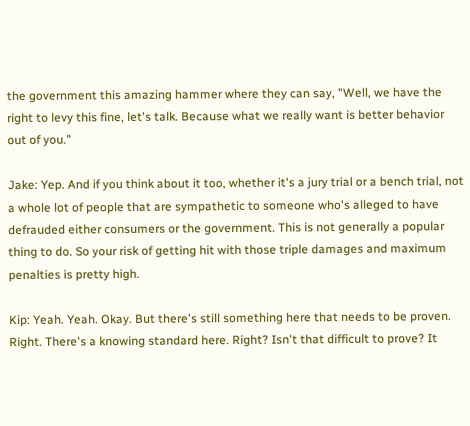the government this amazing hammer where they can say, "Well, we have the right to levy this fine, let's talk. Because what we really want is better behavior out of you."

Jake: Yep. And if you think about it too, whether it's a jury trial or a bench trial, not a whole lot of people that are sympathetic to someone who's alleged to have defrauded either consumers or the government. This is not generally a popular thing to do. So your risk of getting hit with those triple damages and maximum penalties is pretty high.

Kip: Yeah. Yeah. Okay. But there's still something here that needs to be proven. Right. There's a knowing standard here. Right? Isn't that difficult to prove? It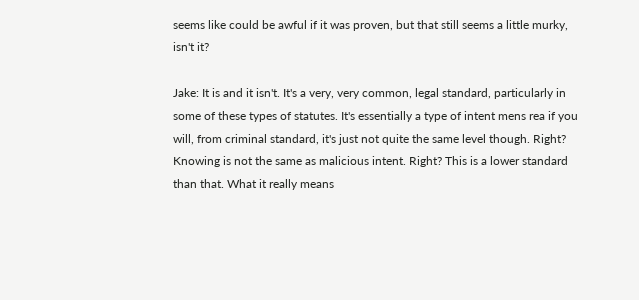seems like could be awful if it was proven, but that still seems a little murky, isn't it?

Jake: It is and it isn't. It's a very, very common, legal standard, particularly in some of these types of statutes. It's essentially a type of intent mens rea if you will, from criminal standard, it's just not quite the same level though. Right? Knowing is not the same as malicious intent. Right? This is a lower standard than that. What it really means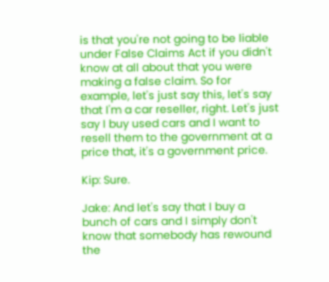is that you're not going to be liable under False Claims Act if you didn't know at all about that you were making a false claim. So for example, let's just say this, let's say that I'm a car reseller, right. Let's just say I buy used cars and I want to resell them to the government at a price that, it's a government price.

Kip: Sure.

Jake: And let's say that I buy a bunch of cars and I simply don't know that somebody has rewound the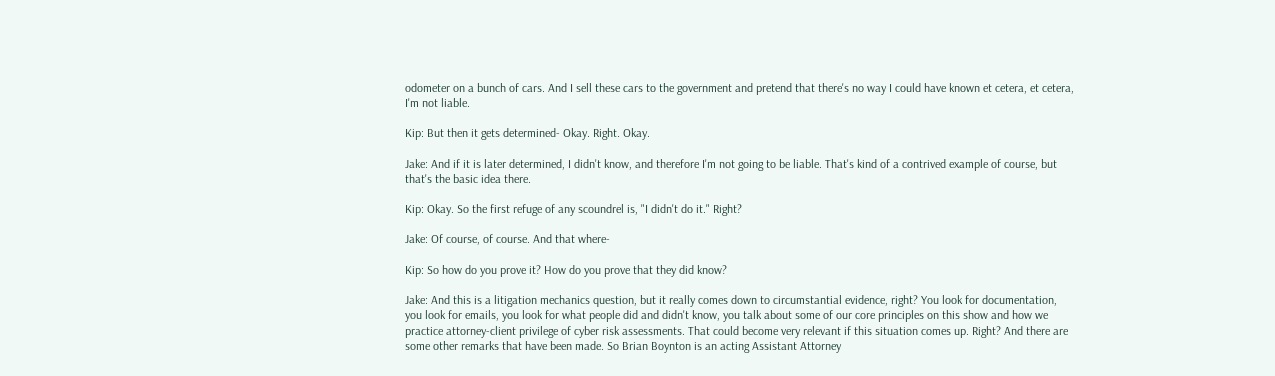odometer on a bunch of cars. And I sell these cars to the government and pretend that there's no way I could have known et cetera, et cetera, I'm not liable.

Kip: But then it gets determined- Okay. Right. Okay.

Jake: And if it is later determined, I didn't know, and therefore I'm not going to be liable. That's kind of a contrived example of course, but that's the basic idea there.

Kip: Okay. So the first refuge of any scoundrel is, "I didn't do it." Right?

Jake: Of course, of course. And that where-

Kip: So how do you prove it? How do you prove that they did know?

Jake: And this is a litigation mechanics question, but it really comes down to circumstantial evidence, right? You look for documentation, you look for emails, you look for what people did and didn't know, you talk about some of our core principles on this show and how we practice attorney-client privilege of cyber risk assessments. That could become very relevant if this situation comes up. Right? And there are some other remarks that have been made. So Brian Boynton is an acting Assistant Attorney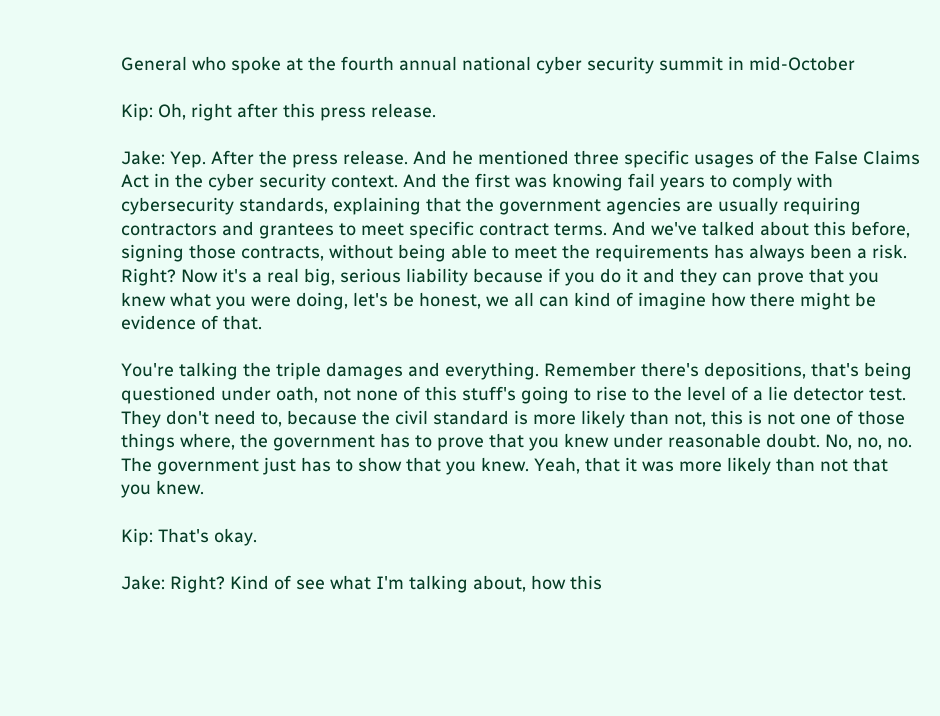General who spoke at the fourth annual national cyber security summit in mid-October

Kip: Oh, right after this press release.

Jake: Yep. After the press release. And he mentioned three specific usages of the False Claims Act in the cyber security context. And the first was knowing fail years to comply with cybersecurity standards, explaining that the government agencies are usually requiring contractors and grantees to meet specific contract terms. And we've talked about this before, signing those contracts, without being able to meet the requirements has always been a risk. Right? Now it's a real big, serious liability because if you do it and they can prove that you knew what you were doing, let's be honest, we all can kind of imagine how there might be evidence of that.

You're talking the triple damages and everything. Remember there's depositions, that's being questioned under oath, not none of this stuff's going to rise to the level of a lie detector test. They don't need to, because the civil standard is more likely than not, this is not one of those things where, the government has to prove that you knew under reasonable doubt. No, no, no. The government just has to show that you knew. Yeah, that it was more likely than not that you knew.

Kip: That's okay.

Jake: Right? Kind of see what I'm talking about, how this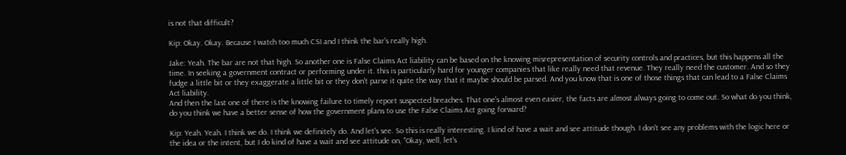is not that difficult?

Kip: Okay. Okay. Because I watch too much CSI and I think the bar's really high.

Jake: Yeah. The bar are not that high. So another one is False Claims Act liability can be based on the knowing misrepresentation of security controls and practices, but this happens all the time. In seeking a government contract or performing under it. this is particularly hard for younger companies that like really need that revenue. They really need the customer. And so they fudge a little bit or they exaggerate a little bit or they don't parse it quite the way that it maybe should be parsed. And you know that is one of those things that can lead to a False Claims Act liability.
And then the last one of there is the knowing failure to timely report suspected breaches. That one's almost even easier, the facts are almost always going to come out. So what do you think, do you think we have a better sense of how the government plans to use the False Claims Act going forward?

Kip: Yeah. Yeah. I think we do. I think we definitely do. And let's see. So this is really interesting. I kind of have a wait and see attitude though. I don't see any problems with the logic here or the idea or the intent, but I do kind of have a wait and see attitude on, "Okay, well, let's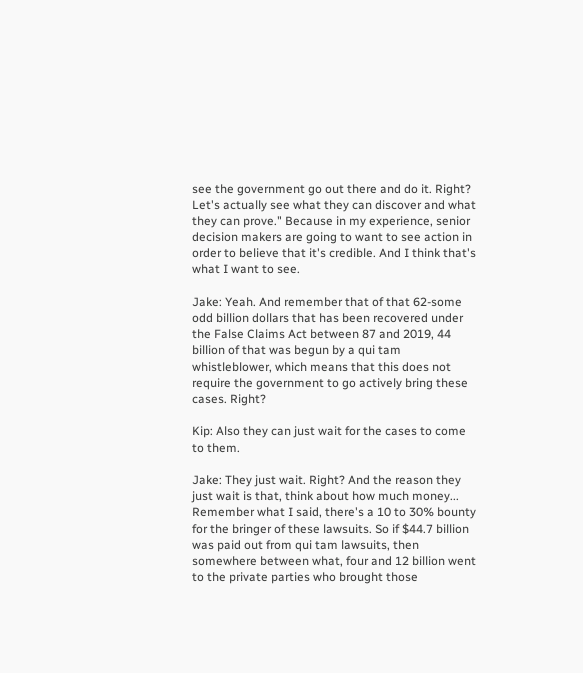see the government go out there and do it. Right? Let's actually see what they can discover and what they can prove." Because in my experience, senior decision makers are going to want to see action in order to believe that it's credible. And I think that's what I want to see.

Jake: Yeah. And remember that of that 62-some odd billion dollars that has been recovered under the False Claims Act between 87 and 2019, 44 billion of that was begun by a qui tam whistleblower, which means that this does not require the government to go actively bring these cases. Right?

Kip: Also they can just wait for the cases to come to them.

Jake: They just wait. Right? And the reason they just wait is that, think about how much money... Remember what I said, there's a 10 to 30% bounty for the bringer of these lawsuits. So if $44.7 billion was paid out from qui tam lawsuits, then somewhere between what, four and 12 billion went to the private parties who brought those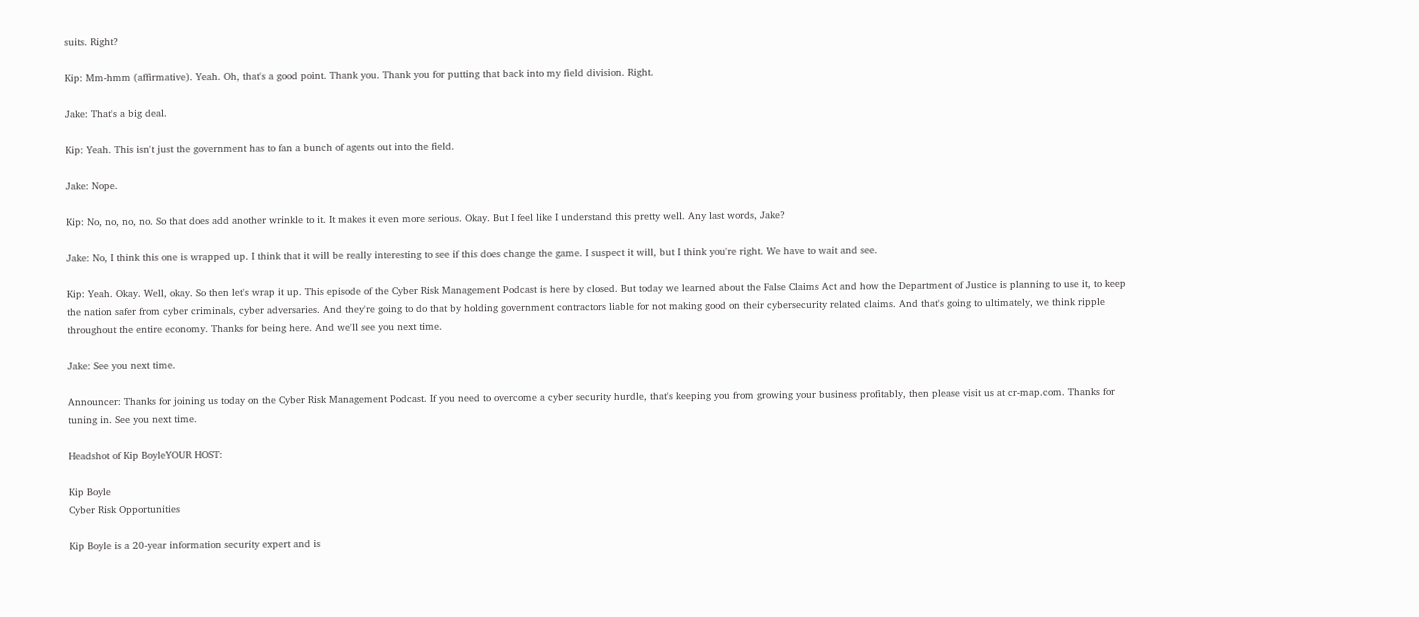suits. Right?

Kip: Mm-hmm (affirmative). Yeah. Oh, that's a good point. Thank you. Thank you for putting that back into my field division. Right.

Jake: That's a big deal.

Kip: Yeah. This isn't just the government has to fan a bunch of agents out into the field.

Jake: Nope.

Kip: No, no, no, no. So that does add another wrinkle to it. It makes it even more serious. Okay. But I feel like I understand this pretty well. Any last words, Jake?

Jake: No, I think this one is wrapped up. I think that it will be really interesting to see if this does change the game. I suspect it will, but I think you're right. We have to wait and see.

Kip: Yeah. Okay. Well, okay. So then let's wrap it up. This episode of the Cyber Risk Management Podcast is here by closed. But today we learned about the False Claims Act and how the Department of Justice is planning to use it, to keep the nation safer from cyber criminals, cyber adversaries. And they're going to do that by holding government contractors liable for not making good on their cybersecurity related claims. And that's going to ultimately, we think ripple throughout the entire economy. Thanks for being here. And we'll see you next time.

Jake: See you next time.

Announcer: Thanks for joining us today on the Cyber Risk Management Podcast. If you need to overcome a cyber security hurdle, that's keeping you from growing your business profitably, then please visit us at cr-map.com. Thanks for tuning in. See you next time.

Headshot of Kip BoyleYOUR HOST:

Kip Boyle
Cyber Risk Opportunities

Kip Boyle is a 20-year information security expert and is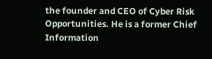the founder and CEO of Cyber Risk Opportunities. He is a former Chief Information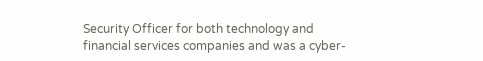Security Officer for both technology and financial services companies and was a cyber-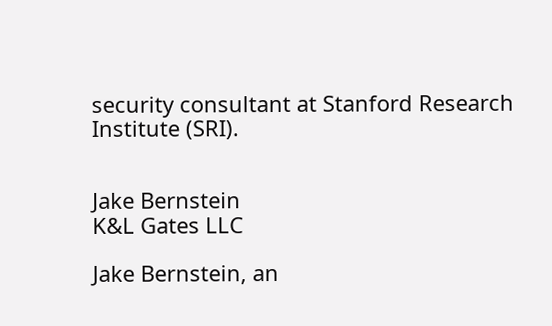security consultant at Stanford Research Institute (SRI).


Jake Bernstein
K&L Gates LLC

Jake Bernstein, an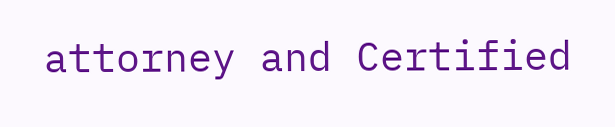attorney and Certified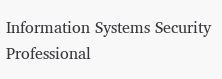Information Systems Security Professional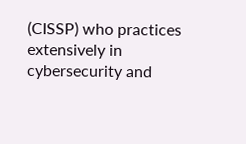(CISSP) who practices extensively in cybersecurity and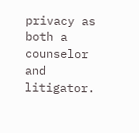privacy as both a counselor and litigator.